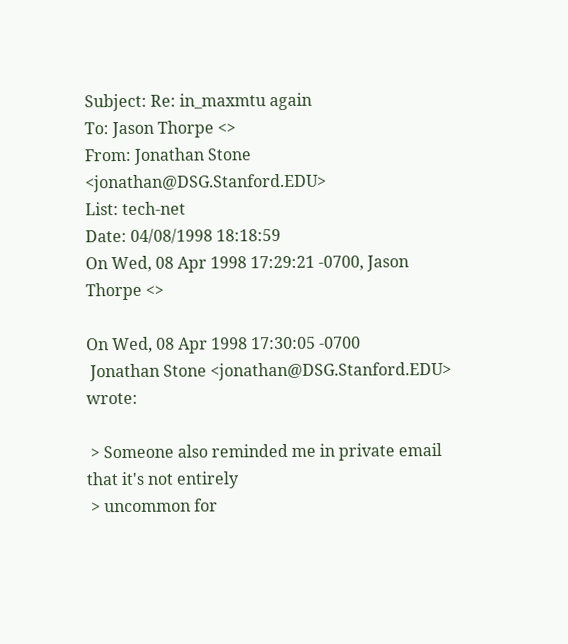Subject: Re: in_maxmtu again
To: Jason Thorpe <>
From: Jonathan Stone <jonathan@DSG.Stanford.EDU>
List: tech-net
Date: 04/08/1998 18:18:59
On Wed, 08 Apr 1998 17:29:21 -0700, Jason Thorpe <>

On Wed, 08 Apr 1998 17:30:05 -0700
 Jonathan Stone <jonathan@DSG.Stanford.EDU> wrote:

 > Someone also reminded me in private email that it's not entirely
 > uncommon for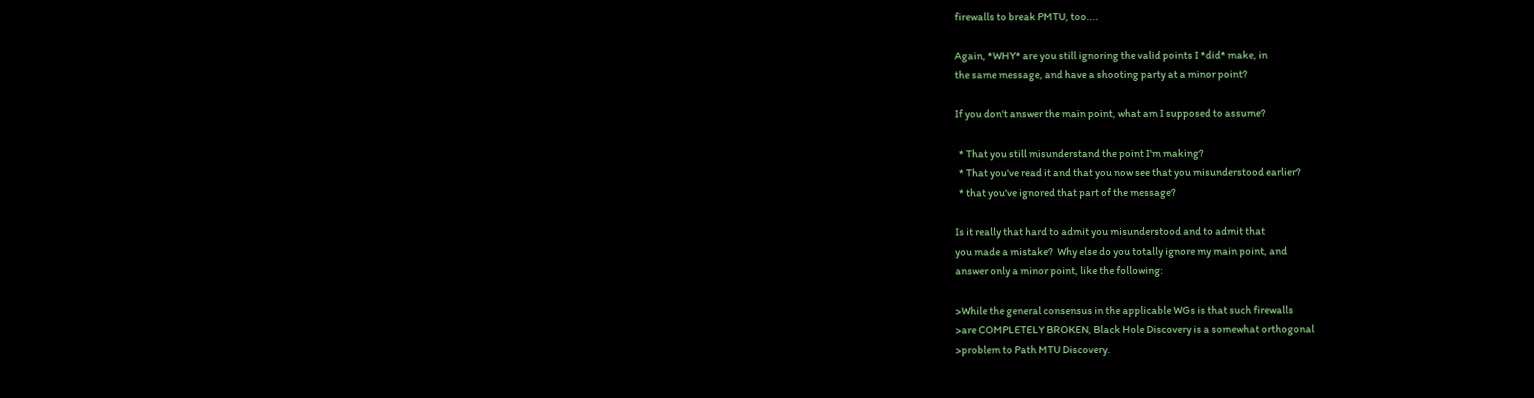firewalls to break PMTU, too....

Again, *WHY* are you still ignoring the valid points I *did* make, in
the same message, and have a shooting party at a minor point?

If you don't answer the main point, what am I supposed to assume?

  * That you still misunderstand the point I'm making?
  * That you've read it and that you now see that you misunderstood earlier?
  * that you've ignored that part of the message?

Is it really that hard to admit you misunderstood and to admit that
you made a mistake?  Why else do you totally ignore my main point, and
answer only a minor point, like the following:

>While the general consensus in the applicable WGs is that such firewalls
>are COMPLETELY BROKEN, Black Hole Discovery is a somewhat orthogonal
>problem to Path MTU Discovery.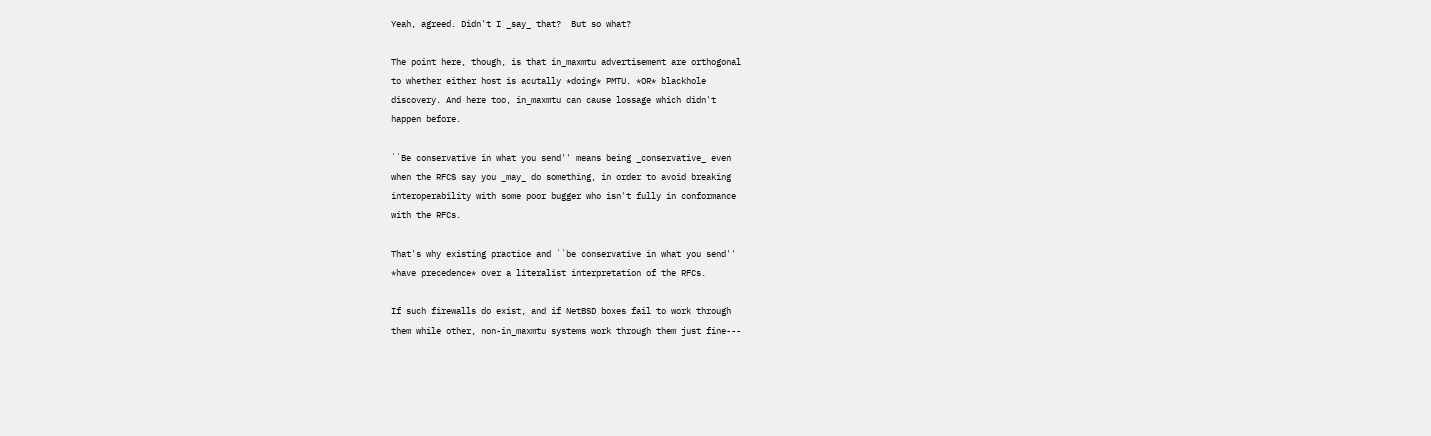Yeah, agreed. Didn't I _say_ that?  But so what?

The point here, though, is that in_maxmtu advertisement are orthogonal
to whether either host is acutally *doing* PMTU. *OR* blackhole
discovery. And here too, in_maxmtu can cause lossage which didn't
happen before.

``Be conservative in what you send'' means being _conservative_ even
when the RFCS say you _may_ do something, in order to avoid breaking
interoperability with some poor bugger who isn't fully in conformance
with the RFCs.

That's why existing practice and ``be conservative in what you send''
*have precedence* over a literalist interpretation of the RFCs.

If such firewalls do exist, and if NetBSD boxes fail to work through
them while other, non-in_maxmtu systems work through them just fine---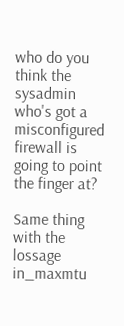who do you think the sysadmin who's got a misconfigured firewall is
going to point the finger at?

Same thing with the lossage in_maxmtu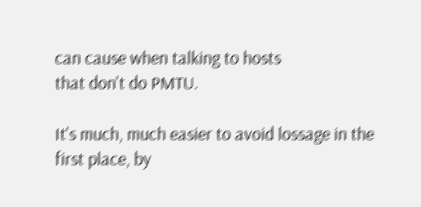can cause when talking to hosts
that don't do PMTU.

It's much, much easier to avoid lossage in the first place, by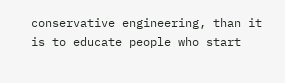conservative engineering, than it is to educate people who start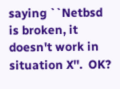saying ``Netbsd is broken, it doesn't work in situation X''.  OK?